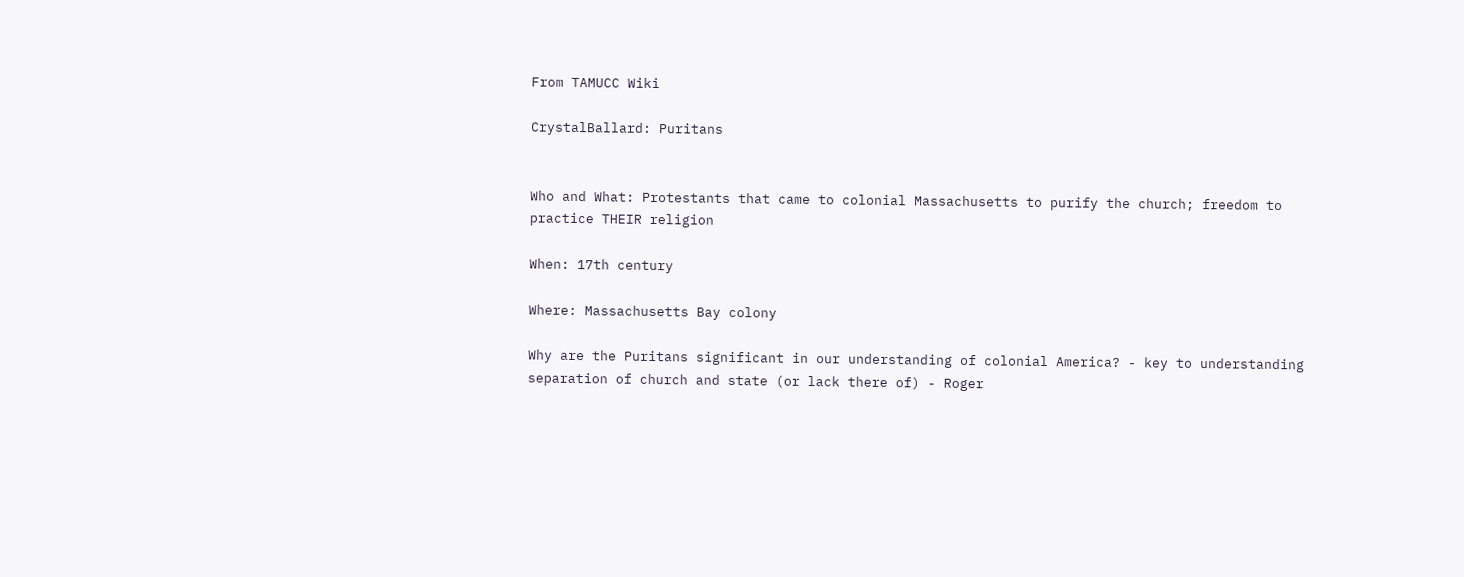From TAMUCC Wiki

CrystalBallard: Puritans


Who and What: Protestants that came to colonial Massachusetts to purify the church; freedom to practice THEIR religion

When: 17th century

Where: Massachusetts Bay colony

Why are the Puritans significant in our understanding of colonial America? - key to understanding separation of church and state (or lack there of) - Roger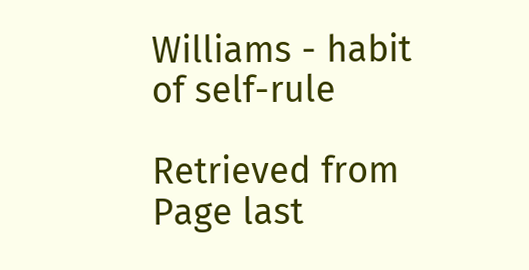Williams - habit of self-rule

Retrieved from
Page last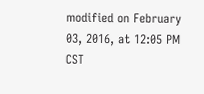modified on February 03, 2016, at 12:05 PM CST